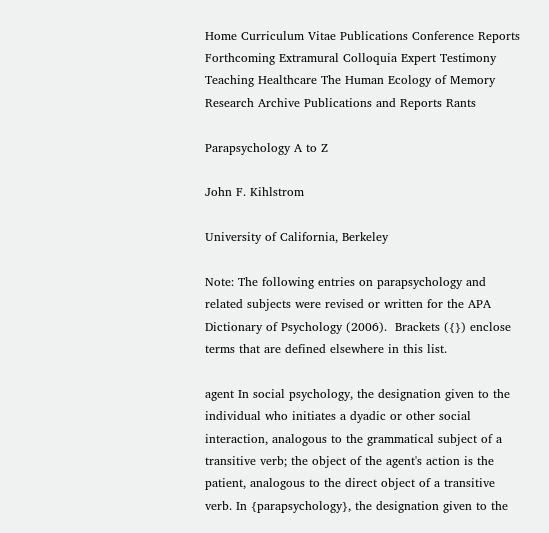Home Curriculum Vitae Publications Conference Reports Forthcoming Extramural Colloquia Expert Testimony Teaching Healthcare The Human Ecology of Memory Research Archive Publications and Reports Rants

Parapsychology A to Z

John F. Kihlstrom

University of California, Berkeley

Note: The following entries on parapsychology and related subjects were revised or written for the APA Dictionary of Psychology (2006).  Brackets ({}) enclose terms that are defined elsewhere in this list.

agent In social psychology, the designation given to the individual who initiates a dyadic or other social interaction, analogous to the grammatical subject of a transitive verb; the object of the agent's action is the patient, analogous to the direct object of a transitive verb. In {parapsychology}, the designation given to the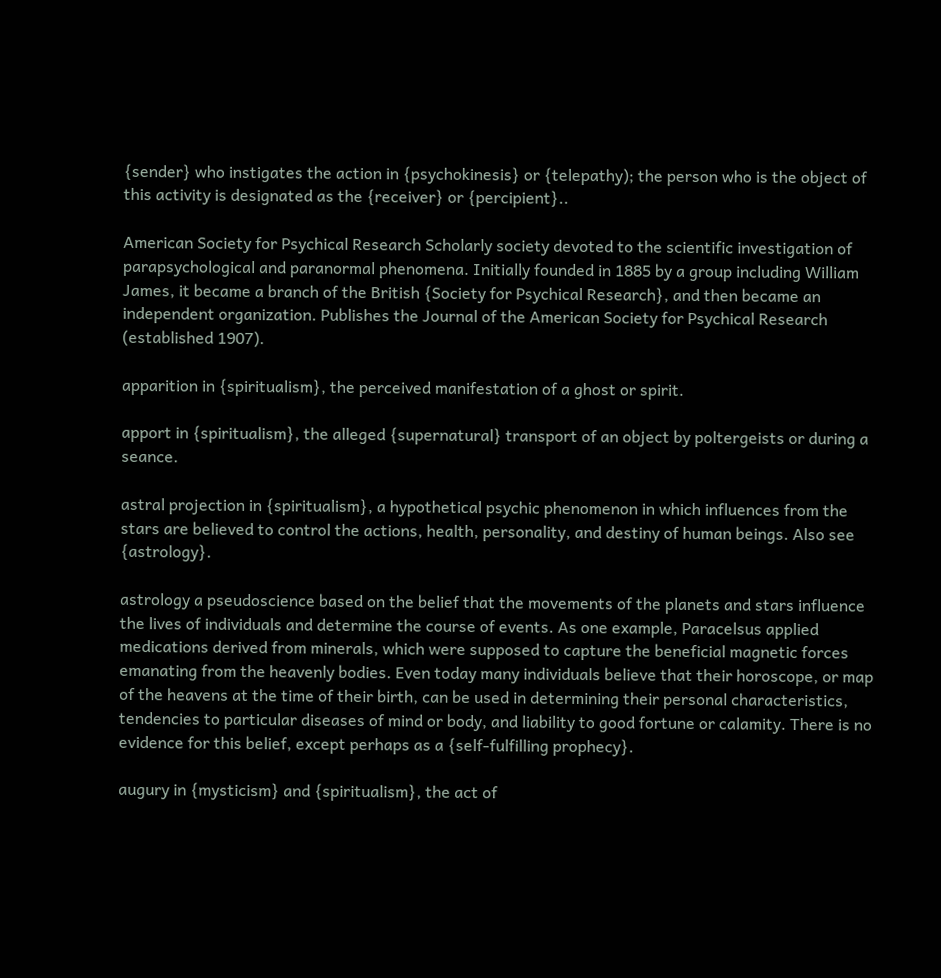{sender} who instigates the action in {psychokinesis} or {telepathy); the person who is the object of this activity is designated as the {receiver} or {percipient}..

American Society for Psychical Research Scholarly society devoted to the scientific investigation of parapsychological and paranormal phenomena. Initially founded in 1885 by a group including William James, it became a branch of the British {Society for Psychical Research}, and then became an independent organization. Publishes the Journal of the American Society for Psychical Research (established 1907).

apparition in {spiritualism}, the perceived manifestation of a ghost or spirit.

apport in {spiritualism}, the alleged {supernatural} transport of an object by poltergeists or during a seance.

astral projection in {spiritualism}, a hypothetical psychic phenomenon in which influences from the stars are believed to control the actions, health, personality, and destiny of human beings. Also see {astrology}.

astrology a pseudoscience based on the belief that the movements of the planets and stars influence the lives of individuals and determine the course of events. As one example, Paracelsus applied medications derived from minerals, which were supposed to capture the beneficial magnetic forces emanating from the heavenly bodies. Even today many individuals believe that their horoscope, or map of the heavens at the time of their birth, can be used in determining their personal characteristics, tendencies to particular diseases of mind or body, and liability to good fortune or calamity. There is no evidence for this belief, except perhaps as a {self-fulfilling prophecy}.

augury in {mysticism} and {spiritualism}, the act of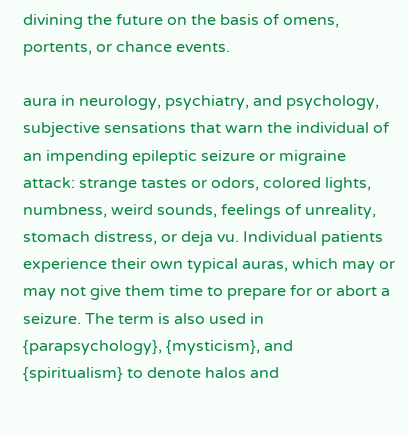divining the future on the basis of omens, portents, or chance events.

aura in neurology, psychiatry, and psychology, subjective sensations that warn the individual of an impending epileptic seizure or migraine attack: strange tastes or odors, colored lights, numbness, weird sounds, feelings of unreality, stomach distress, or deja vu. Individual patients experience their own typical auras, which may or may not give them time to prepare for or abort a seizure. The term is also used in {parapsychology}, {mysticism}, and {spiritualism} to denote halos and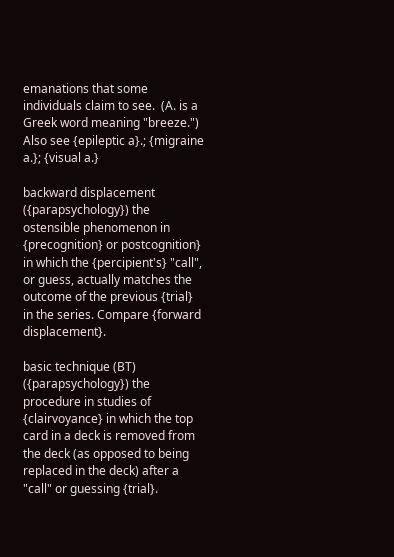emanations that some individuals claim to see.  (A. is a Greek word meaning "breeze.") Also see {epileptic a}.; {migraine a.}; {visual a.}

backward displacement ({parapsychology}) the ostensible phenomenon in {precognition} or postcognition} in which the {percipient's} "call", or guess, actually matches the outcome of the previous {trial} in the series. Compare {forward displacement}.

basic technique (BT) ({parapsychology}) the procedure in studies of {clairvoyance} in which the top card in a deck is removed from the deck (as opposed to being replaced in the deck) after a "call" or guessing {trial}.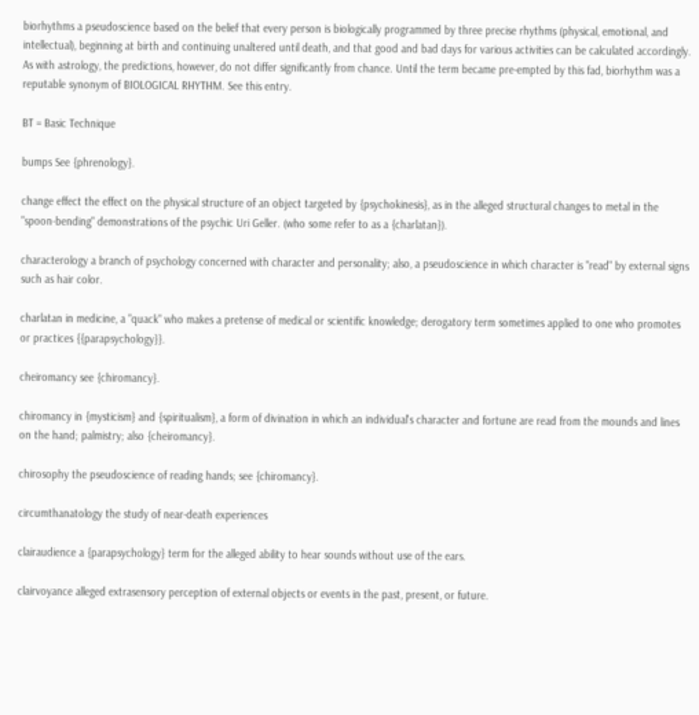biorhythms a pseudoscience based on the belief that every person is biologically programmed by three precise rhythms (physical, emotional, and intellectual), beginning at birth and continuing unaltered until death, and that good and bad days for various activities can be calculated accordingly. As with astrology, the predictions, however, do not differ significantly from chance. Until the term became pre-empted by this fad, biorhythm was a reputable synonym of BIOLOGICAL RHYTHM. See this entry.

BT = Basic Technique

bumps See {phrenology}.

change effect the effect on the physical structure of an object targeted by {psychokinesis}, as in the alleged structural changes to metal in the "spoon-bending" demonstrations of the psychic Uri Geller. (who some refer to as a {charlatan}).

characterology a branch of psychology concerned with character and personality; also, a pseudoscience in which character is "read" by external signs such as hair color.

charlatan in medicine, a "quack" who makes a pretense of medical or scientific knowledge; derogatory term sometimes applied to one who promotes or practices {{parapsychology}}.

cheiromancy see {chiromancy}.

chiromancy in {mysticism} and {spiritualism}, a form of divination in which an individual's character and fortune are read from the mounds and lines on the hand; palmistry; also {cheiromancy}.

chirosophy the pseudoscience of reading hands; see {chiromancy}.

circumthanatology the study of near-death experiences

clairaudience a {parapsychology} term for the alleged ability to hear sounds without use of the ears.

clairvoyance alleged extrasensory perception of external objects or events in the past, present, or future.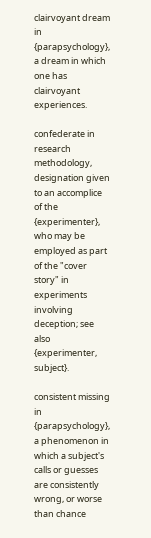clairvoyant dream in {parapsychology}, a dream in which one has clairvoyant experiences.

confederate in research methodology, designation given to an accomplice of the {experimenter}, who may be employed as part of the "cover story" in experiments involving deception; see also {experimenter, subject}.

consistent missing in {parapsychology}, a phenomenon in which a subject's calls or guesses are consistently wrong, or worse than chance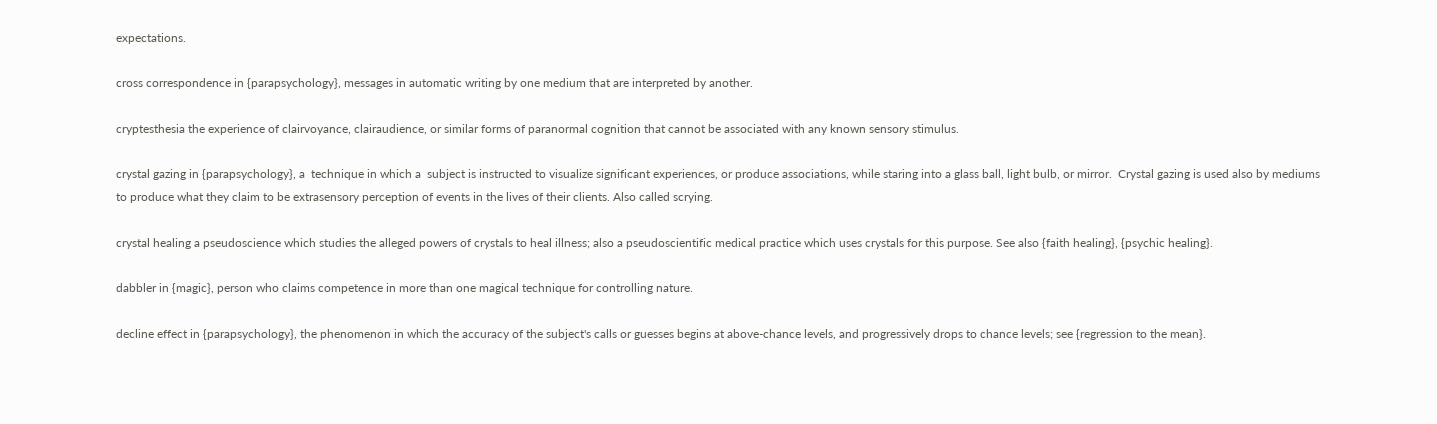expectations.

cross correspondence in {parapsychology}, messages in automatic writing by one medium that are interpreted by another.

cryptesthesia the experience of clairvoyance, clairaudience, or similar forms of paranormal cognition that cannot be associated with any known sensory stimulus.

crystal gazing in {parapsychology}, a  technique in which a  subject is instructed to visualize significant experiences, or produce associations, while staring into a glass ball, light bulb, or mirror.  Crystal gazing is used also by mediums to produce what they claim to be extrasensory perception of events in the lives of their clients. Also called scrying.

crystal healing a pseudoscience which studies the alleged powers of crystals to heal illness; also a pseudoscientific medical practice which uses crystals for this purpose. See also {faith healing}, {psychic healing}.

dabbler in {magic}, person who claims competence in more than one magical technique for controlling nature.

decline effect in {parapsychology}, the phenomenon in which the accuracy of the subject's calls or guesses begins at above-chance levels, and progressively drops to chance levels; see {regression to the mean}.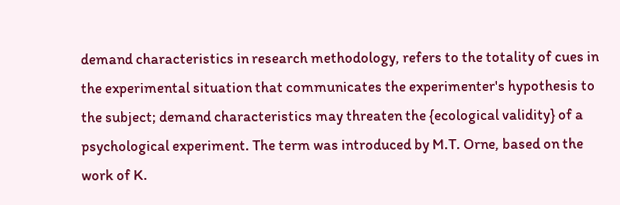demand characteristics in research methodology, refers to the totality of cues in the experimental situation that communicates the experimenter's hypothesis to the subject; demand characteristics may threaten the {ecological validity} of a psychological experiment. The term was introduced by M.T. Orne, based on the work of K.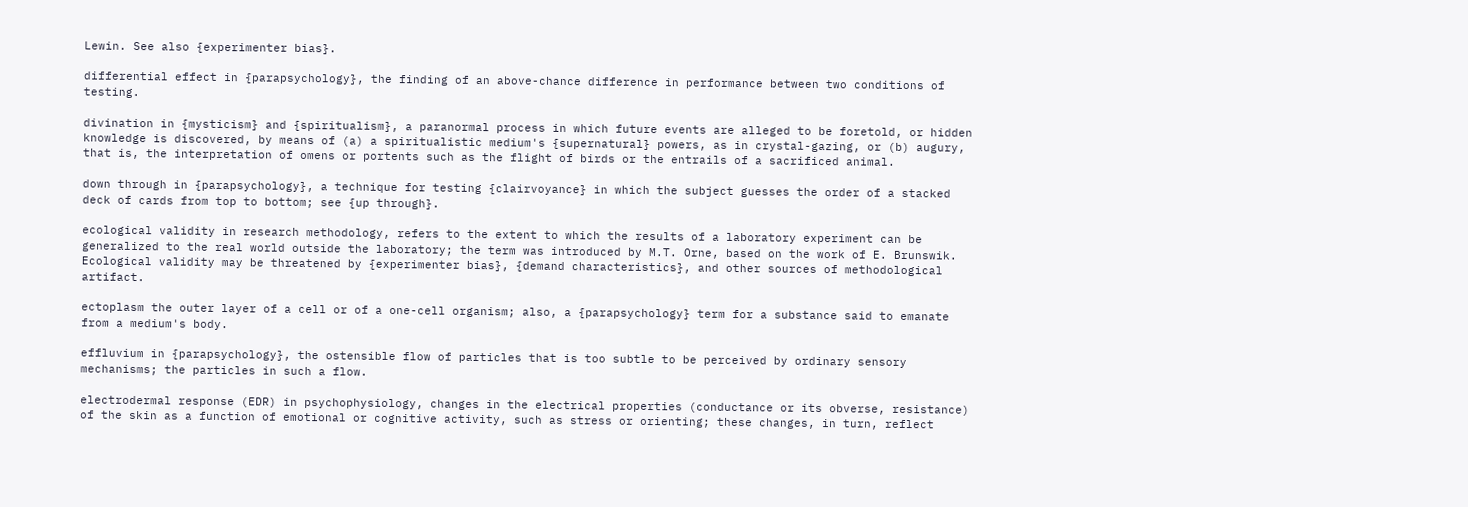Lewin. See also {experimenter bias}.

differential effect in {parapsychology}, the finding of an above-chance difference in performance between two conditions of testing.

divination in {mysticism} and {spiritualism}, a paranormal process in which future events are alleged to be foretold, or hidden knowledge is discovered, by means of (a) a spiritualistic medium's {supernatural} powers, as in crystal-gazing, or (b) augury, that is, the interpretation of omens or portents such as the flight of birds or the entrails of a sacrificed animal.

down through in {parapsychology}, a technique for testing {clairvoyance} in which the subject guesses the order of a stacked deck of cards from top to bottom; see {up through}.

ecological validity in research methodology, refers to the extent to which the results of a laboratory experiment can be generalized to the real world outside the laboratory; the term was introduced by M.T. Orne, based on the work of E. Brunswik. Ecological validity may be threatened by {experimenter bias}, {demand characteristics}, and other sources of methodological artifact.

ectoplasm the outer layer of a cell or of a one-cell organism; also, a {parapsychology} term for a substance said to emanate from a medium's body.

effluvium in {parapsychology}, the ostensible flow of particles that is too subtle to be perceived by ordinary sensory mechanisms; the particles in such a flow.

electrodermal response (EDR) in psychophysiology, changes in the electrical properties (conductance or its obverse, resistance) of the skin as a function of emotional or cognitive activity, such as stress or orienting; these changes, in turn, reflect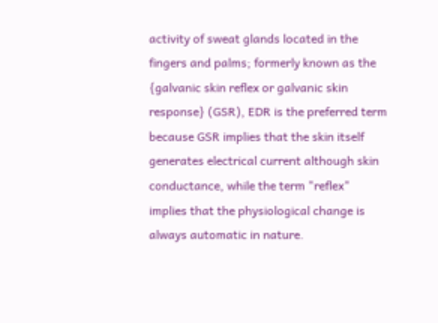activity of sweat glands located in the fingers and palms; formerly known as the {galvanic skin reflex or galvanic skin response} (GSR), EDR is the preferred term because GSR implies that the skin itself generates electrical current although skin conductance, while the term "reflex" implies that the physiological change is always automatic in nature.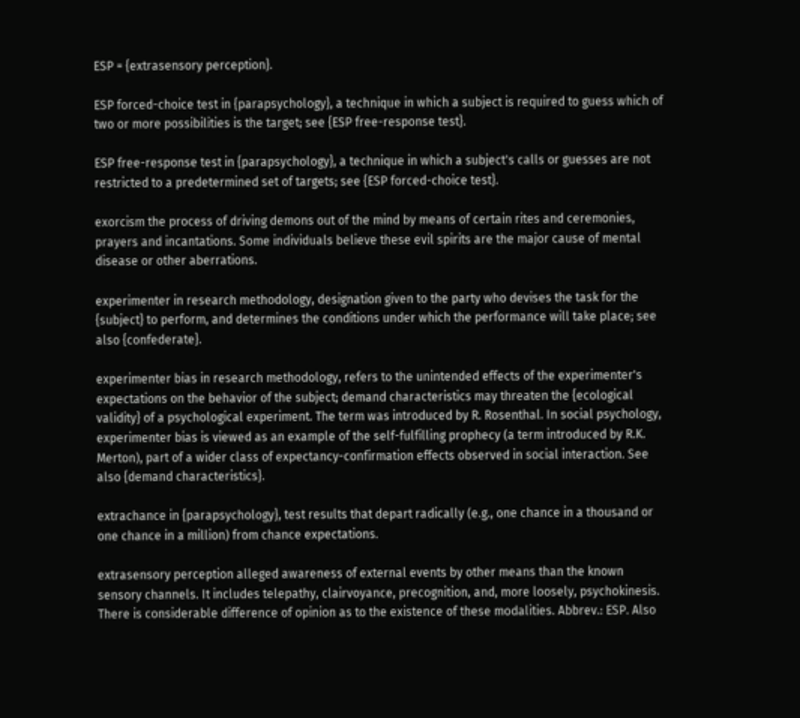ESP = {extrasensory perception}.

ESP forced-choice test in {parapsychology}, a technique in which a subject is required to guess which of two or more possibilities is the target; see {ESP free-response test}.

ESP free-response test in {parapsychology}, a technique in which a subject's calls or guesses are not restricted to a predetermined set of targets; see {ESP forced-choice test}.

exorcism the process of driving demons out of the mind by means of certain rites and ceremonies, prayers and incantations. Some individuals believe these evil spirits are the major cause of mental disease or other aberrations.

experimenter in research methodology, designation given to the party who devises the task for the {subject} to perform, and determines the conditions under which the performance will take place; see also {confederate}.

experimenter bias in research methodology, refers to the unintended effects of the experimenter's expectations on the behavior of the subject; demand characteristics may threaten the {ecological validity} of a psychological experiment. The term was introduced by R. Rosenthal. In social psychology, experimenter bias is viewed as an example of the self-fulfilling prophecy (a term introduced by R.K. Merton), part of a wider class of expectancy-confirmation effects observed in social interaction. See also {demand characteristics}.

extrachance in {parapsychology}, test results that depart radically (e.g., one chance in a thousand or one chance in a million) from chance expectations.

extrasensory perception alleged awareness of external events by other means than the known sensory channels. It includes telepathy, clairvoyance, precognition, and, more loosely, psychokinesis. There is considerable difference of opinion as to the existence of these modalities. Abbrev.: ESP. Also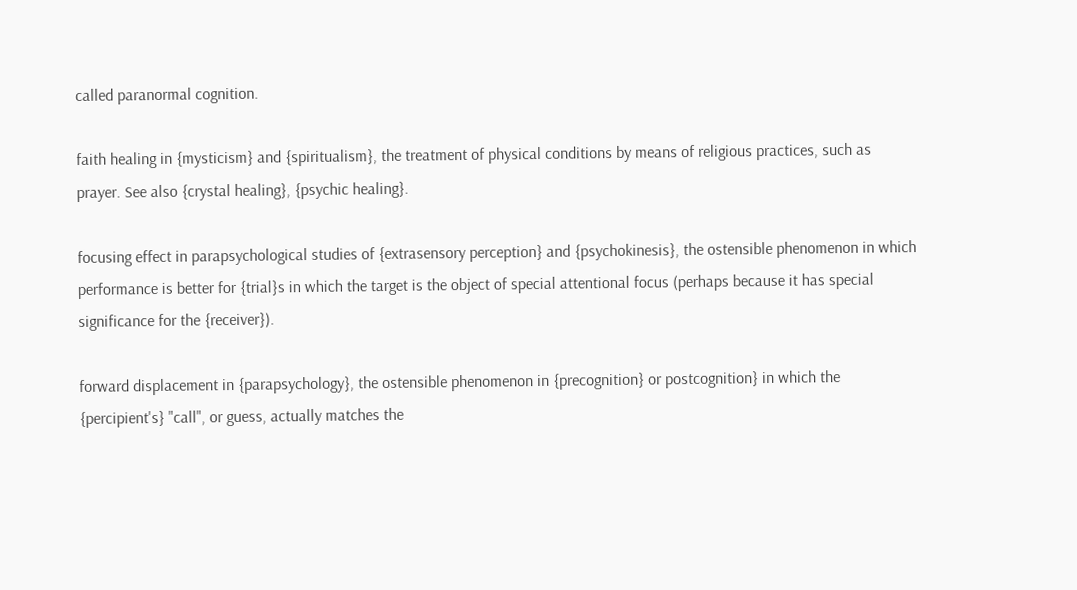called paranormal cognition.

faith healing in {mysticism} and {spiritualism}, the treatment of physical conditions by means of religious practices, such as prayer. See also {crystal healing}, {psychic healing}.

focusing effect in parapsychological studies of {extrasensory perception} and {psychokinesis}, the ostensible phenomenon in which performance is better for {trial}s in which the target is the object of special attentional focus (perhaps because it has special significance for the {receiver}).

forward displacement in {parapsychology}, the ostensible phenomenon in {precognition} or postcognition} in which the {percipient's} "call", or guess, actually matches the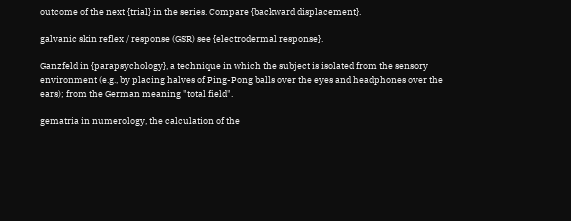outcome of the next {trial} in the series. Compare {backward displacement}.

galvanic skin reflex / response (GSR) see {electrodermal response}.

Ganzfeld in {parapsychology}, a technique in which the subject is isolated from the sensory environment (e.g., by placing halves of Ping-Pong balls over the eyes and headphones over the ears); from the German meaning "total field".

gematria in numerology, the calculation of the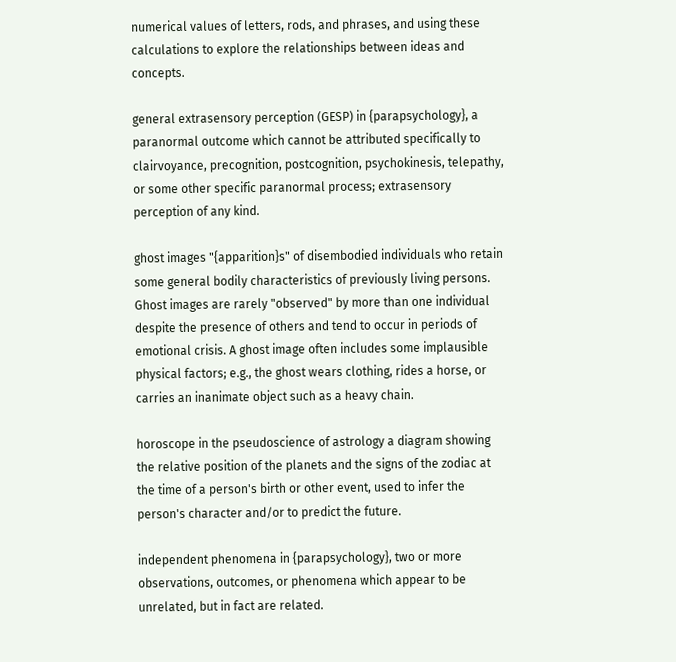numerical values of letters, rods, and phrases, and using these calculations to explore the relationships between ideas and concepts.

general extrasensory perception (GESP) in {parapsychology}, a paranormal outcome which cannot be attributed specifically to clairvoyance, precognition, postcognition, psychokinesis, telepathy, or some other specific paranormal process; extrasensory perception of any kind.

ghost images "{apparition}s" of disembodied individuals who retain some general bodily characteristics of previously living persons. Ghost images are rarely "observed" by more than one individual despite the presence of others and tend to occur in periods of emotional crisis. A ghost image often includes some implausible physical factors; e.g., the ghost wears clothing, rides a horse, or carries an inanimate object such as a heavy chain.

horoscope in the pseudoscience of astrology a diagram showing the relative position of the planets and the signs of the zodiac at the time of a person's birth or other event, used to infer the person's character and/or to predict the future.

independent phenomena in {parapsychology}, two or more observations, outcomes, or phenomena which appear to be unrelated, but in fact are related.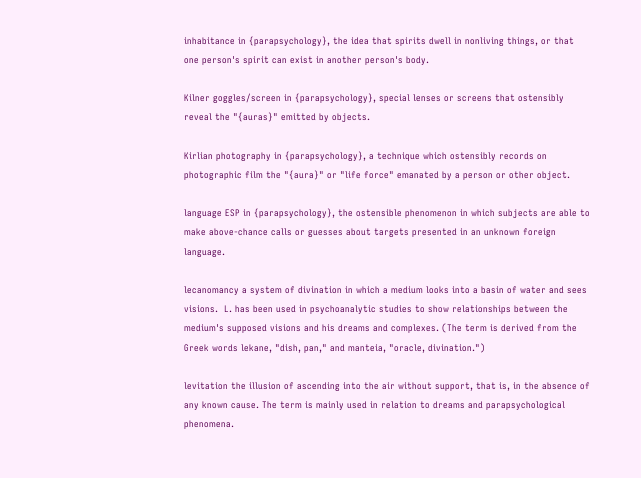inhabitance in {parapsychology}, the idea that spirits dwell in nonliving things, or that one person's spirit can exist in another person's body.

Kilner goggles/screen in {parapsychology}, special lenses or screens that ostensibly reveal the "{auras}" emitted by objects.

Kirlian photography in {parapsychology}, a technique which ostensibly records on photographic film the "{aura}" or "life force" emanated by a person or other object.

language ESP in {parapsychology}, the ostensible phenomenon in which subjects are able to make above-chance calls or guesses about targets presented in an unknown foreign language.

lecanomancy a system of divination in which a medium looks into a basin of water and sees visions.  L. has been used in psychoanalytic studies to show relationships between the medium's supposed visions and his dreams and complexes. (The term is derived from the Greek words lekane, "dish, pan," and manteia, "oracle, divination.")

levitation the illusion of ascending into the air without support, that is, in the absence of any known cause. The term is mainly used in relation to dreams and parapsychological phenomena.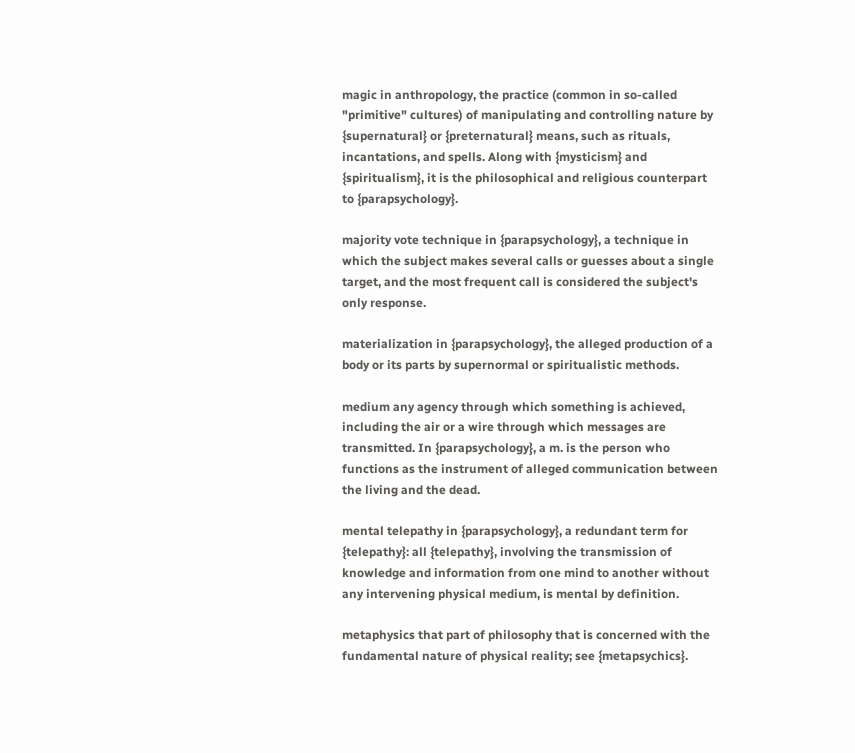magic in anthropology, the practice (common in so-called "primitive" cultures) of manipulating and controlling nature by {supernatural} or {preternatural} means, such as rituals, incantations, and spells. Along with {mysticism} and {spiritualism}, it is the philosophical and religious counterpart to {parapsychology}.

majority vote technique in {parapsychology}, a technique in which the subject makes several calls or guesses about a single target, and the most frequent call is considered the subject's only response.

materialization in {parapsychology}, the alleged production of a body or its parts by supernormal or spiritualistic methods.

medium any agency through which something is achieved, including the air or a wire through which messages are transmitted. In {parapsychology}, a m. is the person who functions as the instrument of alleged communication between the living and the dead.

mental telepathy in {parapsychology}, a redundant term for {telepathy}: all {telepathy}, involving the transmission of knowledge and information from one mind to another without any intervening physical medium, is mental by definition.

metaphysics that part of philosophy that is concerned with the fundamental nature of physical reality; see {metapsychics}.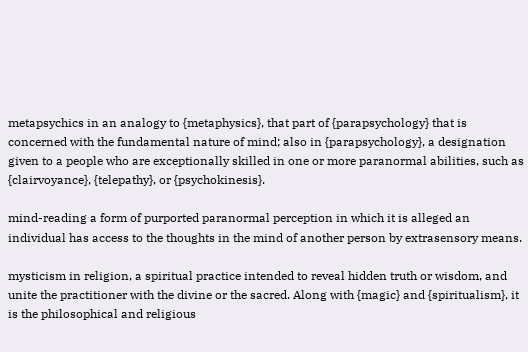metapsychics in an analogy to {metaphysics}, that part of {parapsychology} that is concerned with the fundamental nature of mind; also in {parapsychology}, a designation given to a people who are exceptionally skilled in one or more paranormal abilities, such as {clairvoyance}, {telepathy}, or {psychokinesis}.

mind-reading a form of purported paranormal perception in which it is alleged an individual has access to the thoughts in the mind of another person by extrasensory means.

mysticism in religion, a spiritual practice intended to reveal hidden truth or wisdom, and unite the practitioner with the divine or the sacred. Along with {magic} and {spiritualism}, it is the philosophical and religious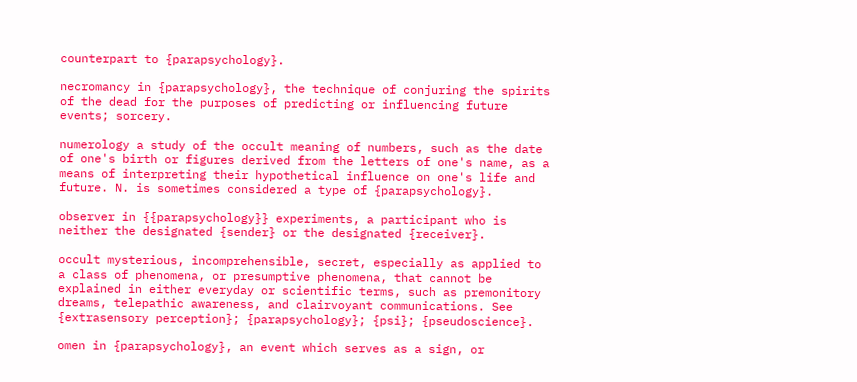counterpart to {parapsychology}.

necromancy in {parapsychology}, the technique of conjuring the spirits of the dead for the purposes of predicting or influencing future events; sorcery.

numerology a study of the occult meaning of numbers, such as the date of one's birth or figures derived from the letters of one's name, as a means of interpreting their hypothetical influence on one's life and future. N. is sometimes considered a type of {parapsychology}.

observer in {{parapsychology}} experiments, a participant who is neither the designated {sender} or the designated {receiver}.

occult mysterious, incomprehensible, secret, especially as applied to a class of phenomena, or presumptive phenomena, that cannot be explained in either everyday or scientific terms, such as premonitory dreams, telepathic awareness, and clairvoyant communications. See {extrasensory perception}; {parapsychology}; {psi}; {pseudoscience}.

omen in {parapsychology}, an event which serves as a sign, or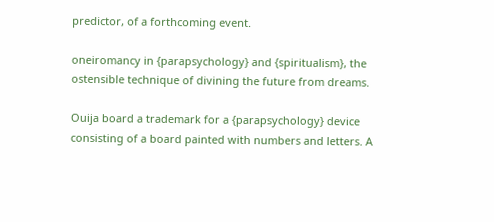predictor, of a forthcoming event.

oneiromancy in {parapsychology} and {spiritualism}, the ostensible technique of divining the future from dreams.

Ouija board a trademark for a {parapsychology} device consisting of a board painted with numbers and letters. A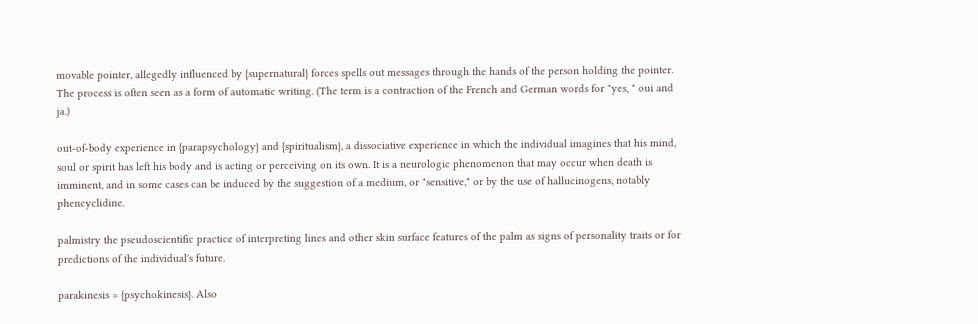movable pointer, allegedly influenced by {supernatural} forces spells out messages through the hands of the person holding the pointer. The process is often seen as a form of automatic writing. (The term is a contraction of the French and German words for "yes, " oui and ja.)

out-of-body experience in {parapsychology} and {spiritualism}, a dissociative experience in which the individual imagines that his mind, soul or spirit has left his body and is acting or perceiving on its own. It is a neurologic phenomenon that may occur when death is imminent, and in some cases can be induced by the suggestion of a medium, or "sensitive," or by the use of hallucinogens, notably phencyclidine.

palmistry the pseudoscientific practice of interpreting lines and other skin surface features of the palm as signs of personality traits or for predictions of the individual's future.

parakinesis = {psychokinesis}. Also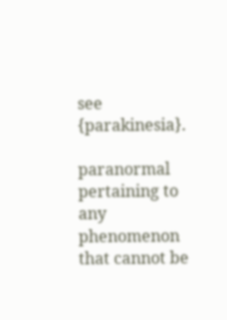see {parakinesia}.

paranormal pertaining to any phenomenon that cannot be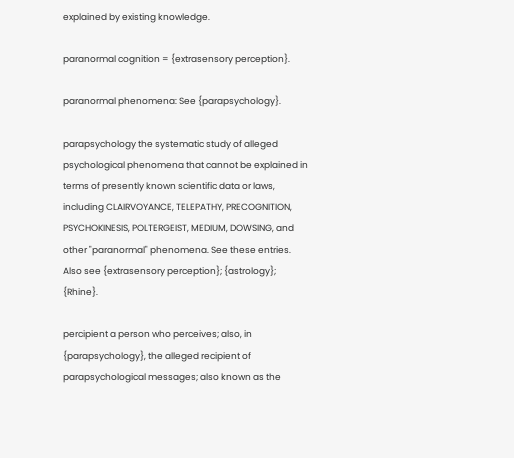explained by existing knowledge.

paranormal cognition = {extrasensory perception}.

paranormal phenomena: See {parapsychology}.

parapsychology the systematic study of alleged psychological phenomena that cannot be explained in terms of presently known scientific data or laws, including CLAIRVOYANCE, TELEPATHY, PRECOGNITION, PSYCHOKINESIS, POLTERGEIST, MEDIUM, DOWSING, and other "paranormal" phenomena. See these entries. Also see {extrasensory perception}; {astrology}; {Rhine}.

percipient a person who perceives; also, in {parapsychology}, the alleged recipient of parapsychological messages; also known as the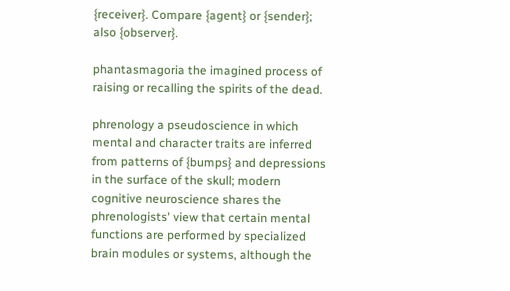{receiver}. Compare {agent} or {sender}; also {observer}.

phantasmagoria the imagined process of raising or recalling the spirits of the dead.

phrenology a pseudoscience in which mental and character traits are inferred from patterns of {bumps} and depressions in the surface of the skull; modern cognitive neuroscience shares the phrenologists' view that certain mental functions are performed by specialized brain modules or systems, although the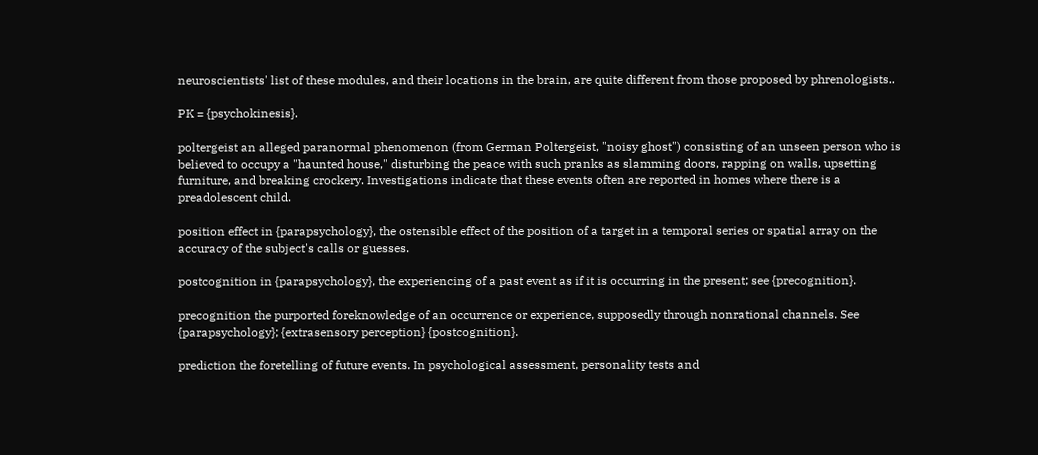neuroscientists' list of these modules, and their locations in the brain, are quite different from those proposed by phrenologists..

PK = {psychokinesis}.

poltergeist an alleged paranormal phenomenon (from German Poltergeist, "noisy ghost") consisting of an unseen person who is believed to occupy a "haunted house," disturbing the peace with such pranks as slamming doors, rapping on walls, upsetting furniture, and breaking crockery. Investigations indicate that these events often are reported in homes where there is a preadolescent child.

position effect in {parapsychology}, the ostensible effect of the position of a target in a temporal series or spatial array on the accuracy of the subject's calls or guesses.

postcognition in {parapsychology}, the experiencing of a past event as if it is occurring in the present; see {precognition}.

precognition the purported foreknowledge of an occurrence or experience, supposedly through nonrational channels. See {parapsychology}; {extrasensory perception} {postcognition}.

prediction the foretelling of future events. In psychological assessment, personality tests and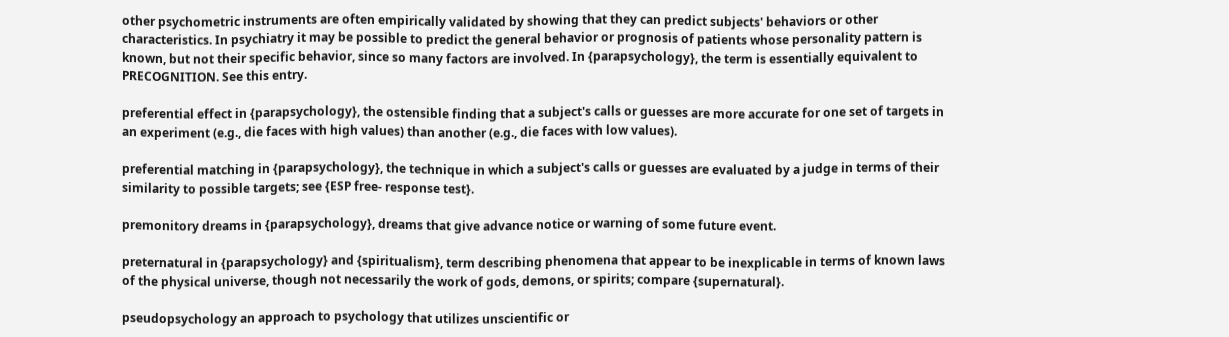other psychometric instruments are often empirically validated by showing that they can predict subjects' behaviors or other characteristics. In psychiatry it may be possible to predict the general behavior or prognosis of patients whose personality pattern is known, but not their specific behavior, since so many factors are involved. In {parapsychology}, the term is essentially equivalent to PRECOGNITION. See this entry.

preferential effect in {parapsychology}, the ostensible finding that a subject's calls or guesses are more accurate for one set of targets in an experiment (e.g., die faces with high values) than another (e.g., die faces with low values).

preferential matching in {parapsychology}, the technique in which a subject's calls or guesses are evaluated by a judge in terms of their similarity to possible targets; see {ESP free- response test}.

premonitory dreams in {parapsychology}, dreams that give advance notice or warning of some future event.

preternatural in {parapsychology} and {spiritualism}, term describing phenomena that appear to be inexplicable in terms of known laws of the physical universe, though not necessarily the work of gods, demons, or spirits; compare {supernatural}.

pseudopsychology an approach to psychology that utilizes unscientific or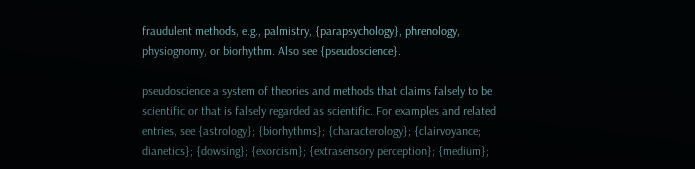fraudulent methods, e.g., palmistry, {parapsychology}, phrenology, physiognomy, or biorhythm. Also see {pseudoscience}.

pseudoscience a system of theories and methods that claims falsely to be scientific or that is falsely regarded as scientific. For examples and related entries, see {astrology}; {biorhythms}; {characterology}; {clairvoyance; dianetics}; {dowsing}; {exorcism}; {extrasensory perception}; {medium};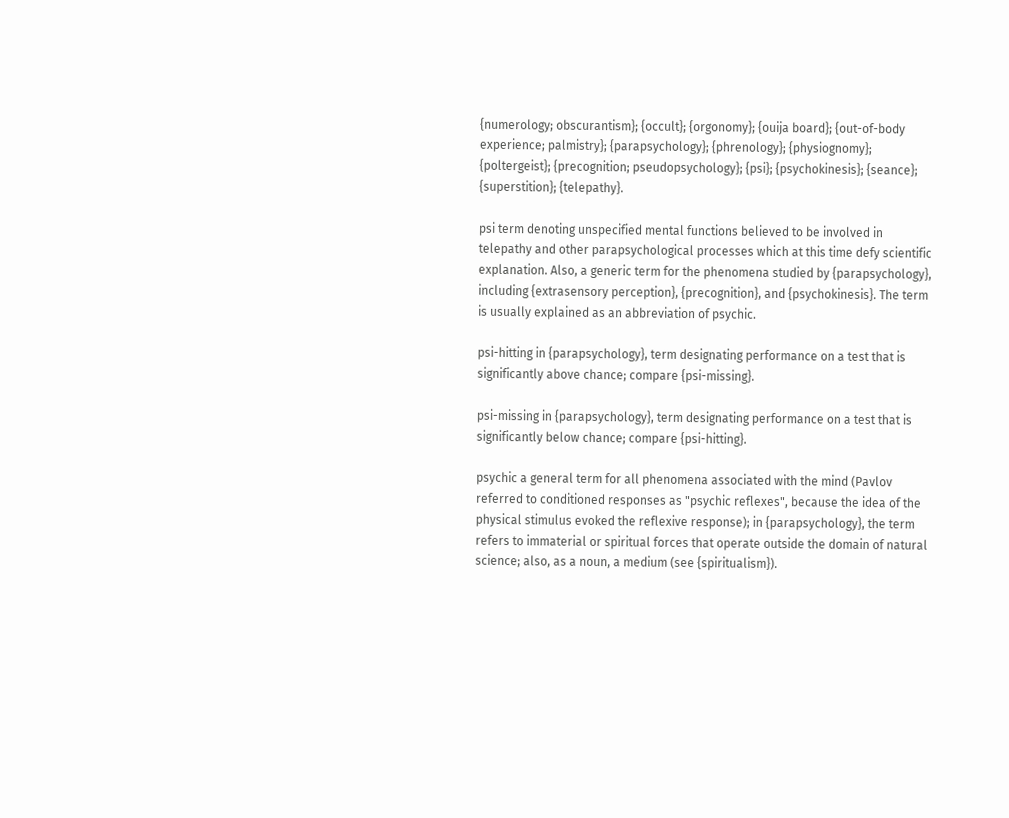{numerology; obscurantism}; {occult}; {orgonomy}; {ouija board}; {out-of-body experience; palmistry}; {parapsychology}; {phrenology}; {physiognomy}; {poltergeist}; {precognition; pseudopsychology}; {psi}; {psychokinesis}; {seance}; {superstition}; {telepathy}.

psi term denoting unspecified mental functions believed to be involved in telepathy and other parapsychological processes which at this time defy scientific explanation. Also, a generic term for the phenomena studied by {parapsychology}, including {extrasensory perception}, {precognition}, and {psychokinesis}. The term is usually explained as an abbreviation of psychic.

psi-hitting in {parapsychology}, term designating performance on a test that is significantly above chance; compare {psi-missing}.

psi-missing in {parapsychology}, term designating performance on a test that is significantly below chance; compare {psi-hitting}.

psychic a general term for all phenomena associated with the mind (Pavlov referred to conditioned responses as "psychic reflexes", because the idea of the physical stimulus evoked the reflexive response); in {parapsychology}, the term refers to immaterial or spiritual forces that operate outside the domain of natural science; also, as a noun, a medium (see {spiritualism}).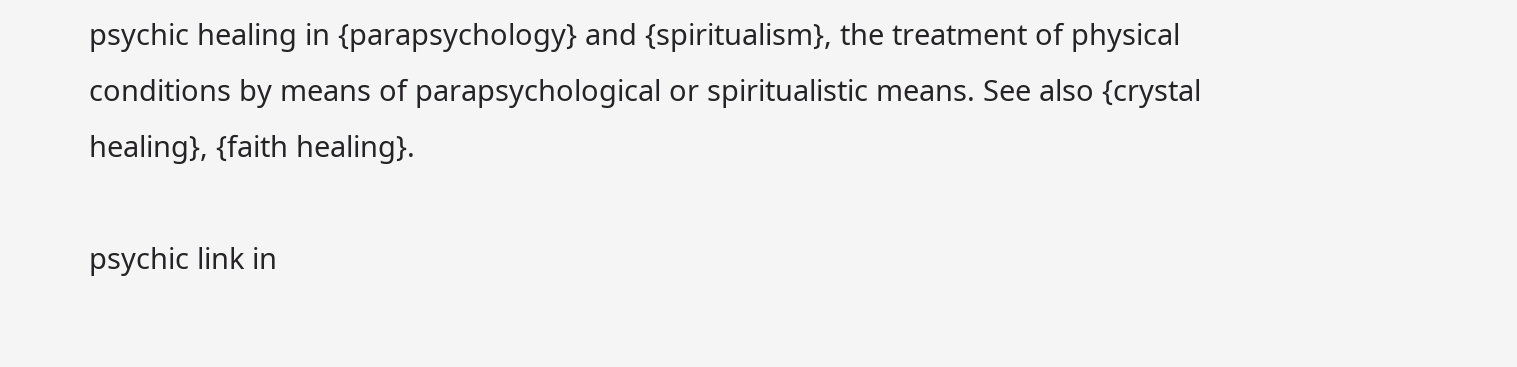psychic healing in {parapsychology} and {spiritualism}, the treatment of physical conditions by means of parapsychological or spiritualistic means. See also {crystal healing}, {faith healing}.

psychic link in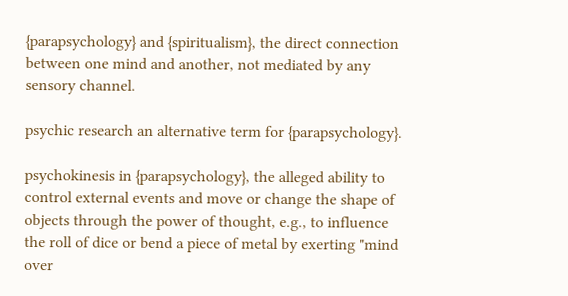{parapsychology} and {spiritualism}, the direct connection between one mind and another, not mediated by any sensory channel.

psychic research an alternative term for {parapsychology}.

psychokinesis in {parapsychology}, the alleged ability to control external events and move or change the shape of objects through the power of thought, e.g., to influence the roll of dice or bend a piece of metal by exerting "mind over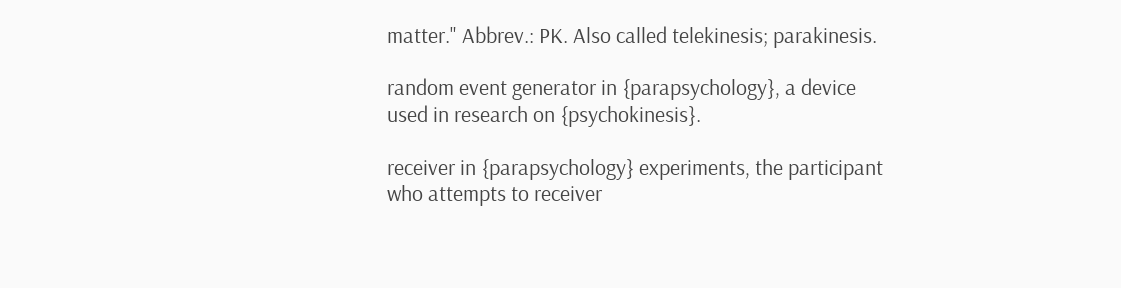matter." Abbrev.: PK. Also called telekinesis; parakinesis.

random event generator in {parapsychology}, a device used in research on {psychokinesis}.

receiver in {parapsychology} experiments, the participant who attempts to receiver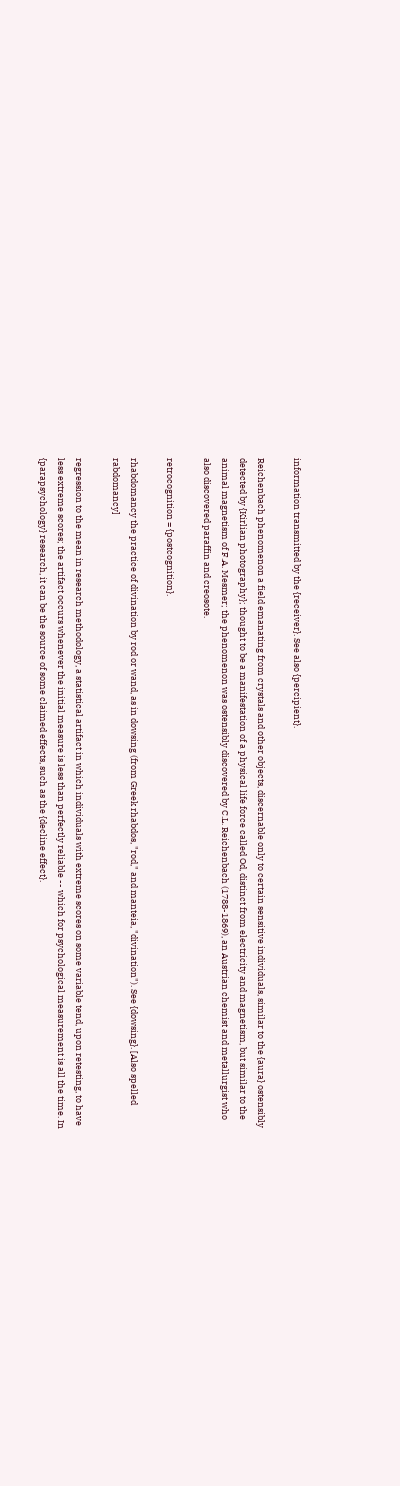information transmitted by the {receiver}. See also {percipient}.

Reichenbach phenomenon a field emanating from crystals and other objects, discernable only to certain sensitive individuals, similar to the {aura} ostensibly detected by {Kirlian photography}; thought to be a manifestation of a physical life force called Od, distinct from electricity and magnetism, but similar to the animal magnetism of F.A. Mesmer; the phenomenon was ostensibly discovered by C.L. Reichenbach (1788-1869), an Austrian chemist and metallurgist who also discovered paraffin and creosote.

retrocognition = {postcognition}.

rhabdomancy the practice of divination by rod or wand, as in dowsing (from Greek rhabdos, "rod," and manteia, "divination"). See {dowsing}. [Also spelled rabdomancy]

regression to the mean in research methodology, a statistical artifact in which individuals with extreme scores on some variable tend, upon retesting, to have less extreme scores; the artifact occurs whenever the initial measure is less than perfectly reliable -- which for psychological measurement is all the time. In {parapsychology} research, it can be the source of some claimed effects, such as the {decline effect}.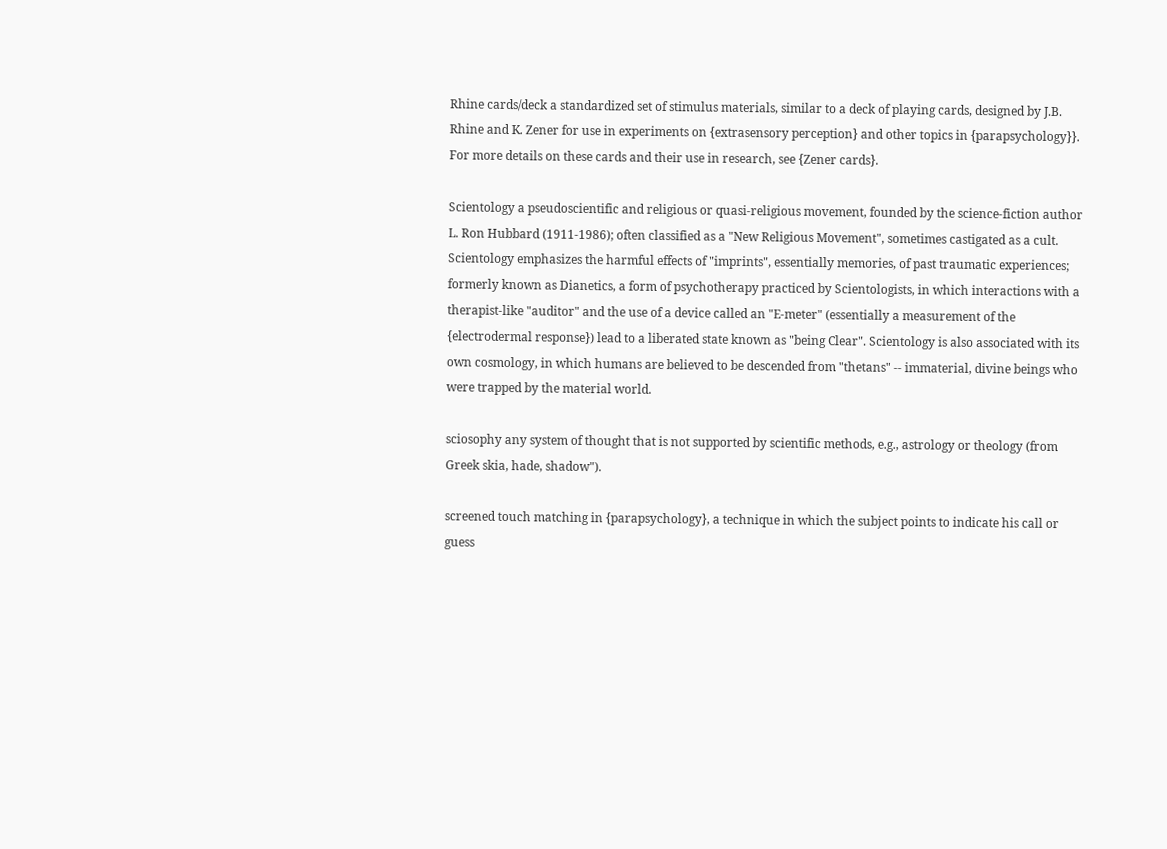Rhine cards/deck a standardized set of stimulus materials, similar to a deck of playing cards, designed by J.B. Rhine and K. Zener for use in experiments on {extrasensory perception} and other topics in {parapsychology}}. For more details on these cards and their use in research, see {Zener cards}.

Scientology a pseudoscientific and religious or quasi-religious movement, founded by the science-fiction author L. Ron Hubbard (1911-1986); often classified as a "New Religious Movement", sometimes castigated as a cult. Scientology emphasizes the harmful effects of "imprints", essentially memories, of past traumatic experiences; formerly known as Dianetics, a form of psychotherapy practiced by Scientologists, in which interactions with a therapist-like "auditor" and the use of a device called an "E-meter" (essentially a measurement of the {electrodermal response}) lead to a liberated state known as "being Clear". Scientology is also associated with its own cosmology, in which humans are believed to be descended from "thetans" -- immaterial, divine beings who were trapped by the material world.

sciosophy any system of thought that is not supported by scientific methods, e.g., astrology or theology (from Greek skia, hade, shadow").

screened touch matching in {parapsychology}, a technique in which the subject points to indicate his call or guess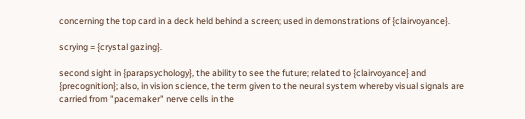concerning the top card in a deck held behind a screen; used in demonstrations of {clairvoyance}.

scrying = {crystal gazing}.

second sight in {parapsychology}, the ability to see the future; related to {clairvoyance} and {precognition}; also, in vision science, the term given to the neural system whereby visual signals are carried from "pacemaker" nerve cells in the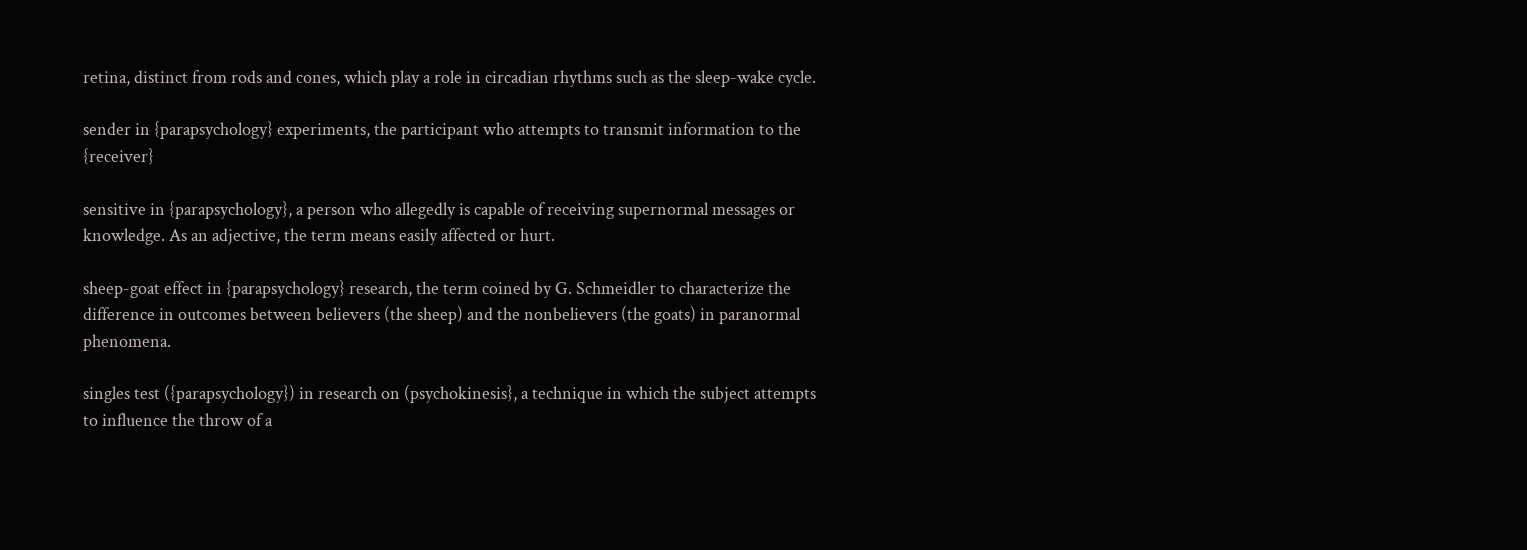retina, distinct from rods and cones, which play a role in circadian rhythms such as the sleep-wake cycle.

sender in {parapsychology} experiments, the participant who attempts to transmit information to the {receiver}

sensitive in {parapsychology}, a person who allegedly is capable of receiving supernormal messages or knowledge. As an adjective, the term means easily affected or hurt.

sheep-goat effect in {parapsychology} research, the term coined by G. Schmeidler to characterize the difference in outcomes between believers (the sheep) and the nonbelievers (the goats) in paranormal phenomena.

singles test ({parapsychology}) in research on (psychokinesis}, a technique in which the subject attempts to influence the throw of a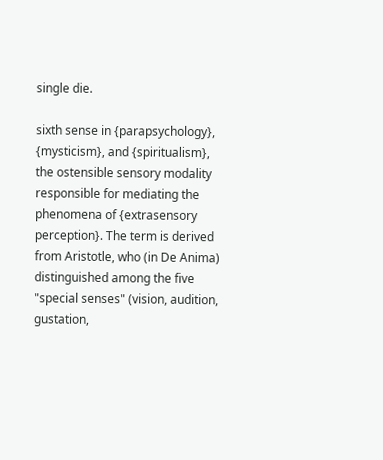single die.

sixth sense in {parapsychology}, {mysticism}, and {spiritualism}, the ostensible sensory modality responsible for mediating the phenomena of {extrasensory perception}. The term is derived from Aristotle, who (in De Anima) distinguished among the five "special senses" (vision, audition, gustation,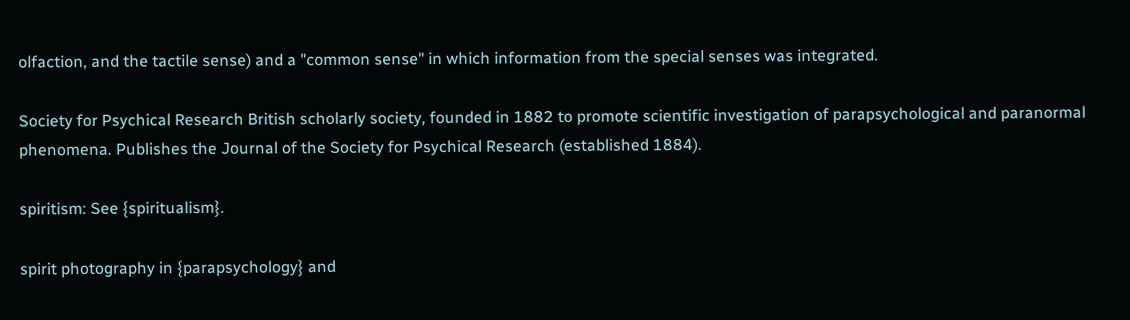olfaction, and the tactile sense) and a "common sense" in which information from the special senses was integrated.

Society for Psychical Research British scholarly society, founded in 1882 to promote scientific investigation of parapsychological and paranormal phenomena. Publishes the Journal of the Society for Psychical Research (established 1884).

spiritism: See {spiritualism}.

spirit photography in {parapsychology} and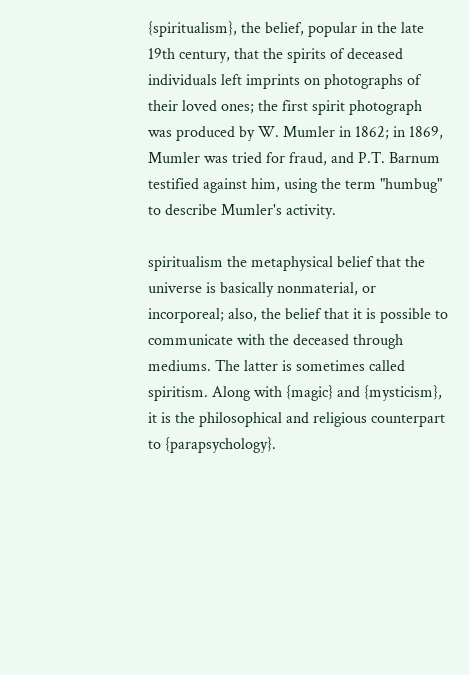{spiritualism}, the belief, popular in the late 19th century, that the spirits of deceased individuals left imprints on photographs of their loved ones; the first spirit photograph was produced by W. Mumler in 1862; in 1869, Mumler was tried for fraud, and P.T. Barnum testified against him, using the term "humbug" to describe Mumler's activity.

spiritualism the metaphysical belief that the universe is basically nonmaterial, or incorporeal; also, the belief that it is possible to communicate with the deceased through mediums. The latter is sometimes called spiritism. Along with {magic} and {mysticism}, it is the philosophical and religious counterpart to {parapsychology}.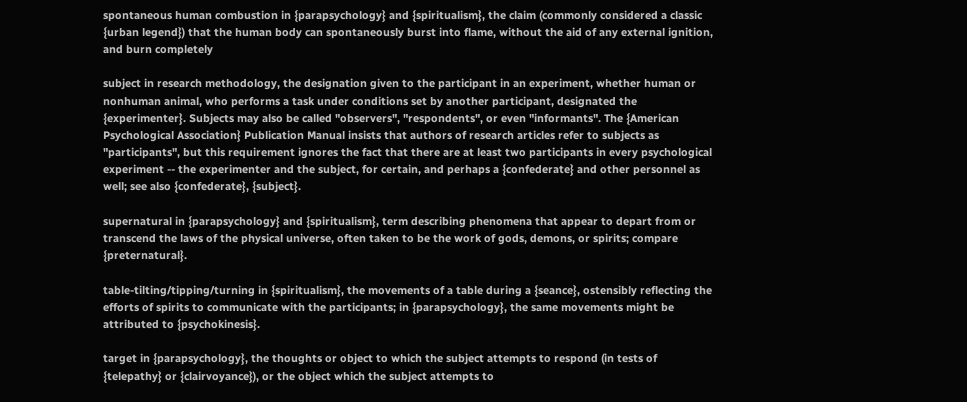spontaneous human combustion in {parapsychology} and {spiritualism}, the claim (commonly considered a classic {urban legend}) that the human body can spontaneously burst into flame, without the aid of any external ignition, and burn completely

subject in research methodology, the designation given to the participant in an experiment, whether human or nonhuman animal, who performs a task under conditions set by another participant, designated the {experimenter}. Subjects may also be called "observers", "respondents", or even "informants". The {American Psychological Association} Publication Manual insists that authors of research articles refer to subjects as "participants", but this requirement ignores the fact that there are at least two participants in every psychological experiment -- the experimenter and the subject, for certain, and perhaps a {confederate} and other personnel as well; see also {confederate}, {subject}.

supernatural in {parapsychology} and {spiritualism}, term describing phenomena that appear to depart from or transcend the laws of the physical universe, often taken to be the work of gods, demons, or spirits; compare {preternatural}.

table-tilting/tipping/turning in {spiritualism}, the movements of a table during a {seance}, ostensibly reflecting the efforts of spirits to communicate with the participants; in {parapsychology}, the same movements might be attributed to {psychokinesis}.

target in {parapsychology}, the thoughts or object to which the subject attempts to respond (in tests of {telepathy} or {clairvoyance}), or the object which the subject attempts to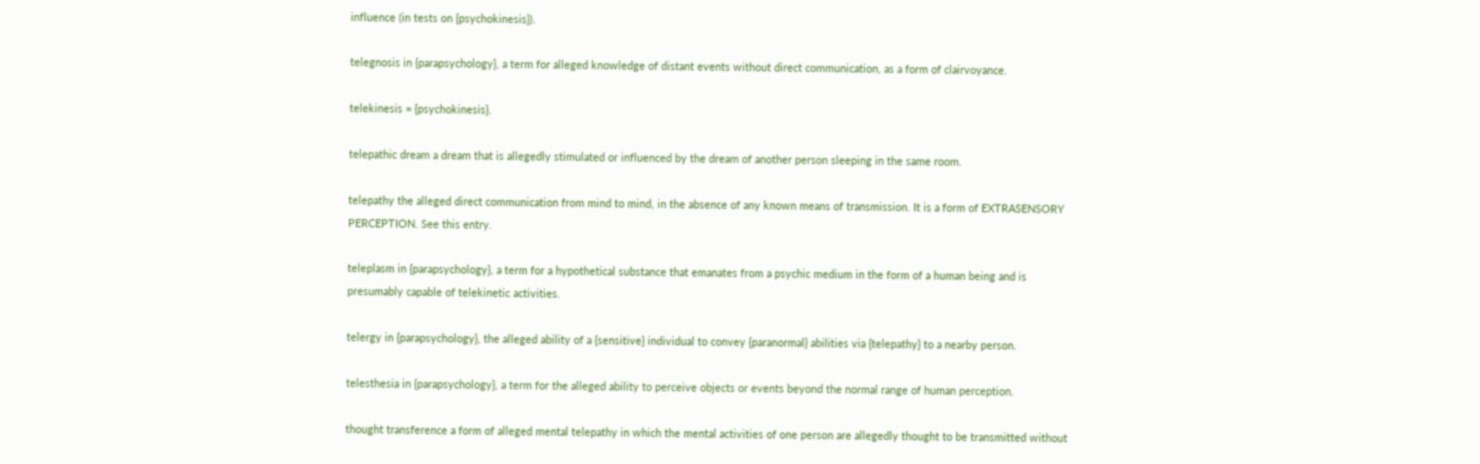influence (in tests on {psychokinesis}).

telegnosis in {parapsychology}, a term for alleged knowledge of distant events without direct communication, as a form of clairvoyance.

telekinesis = {psychokinesis}.

telepathic dream a dream that is allegedly stimulated or influenced by the dream of another person sleeping in the same room.

telepathy the alleged direct communication from mind to mind, in the absence of any known means of transmission. It is a form of EXTRASENSORY PERCEPTION. See this entry.

teleplasm in {parapsychology}, a term for a hypothetical substance that emanates from a psychic medium in the form of a human being and is presumably capable of telekinetic activities.

telergy in {parapsychology}, the alleged ability of a {sensitive} individual to convey {paranormal} abilities via {telepathy} to a nearby person.

telesthesia in {parapsychology}, a term for the alleged ability to perceive objects or events beyond the normal range of human perception.

thought transference a form of alleged mental telepathy in which the mental activities of one person are allegedly thought to be transmitted without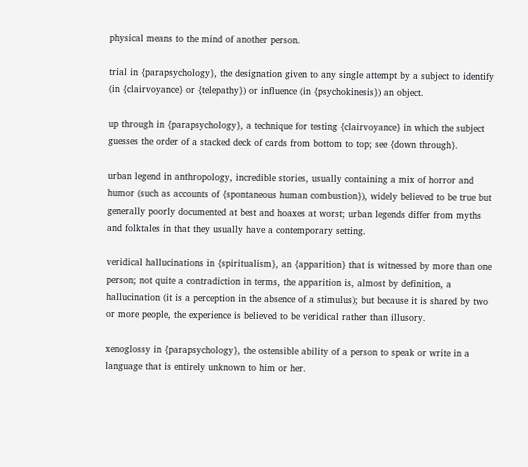physical means to the mind of another person.

trial in {parapsychology}, the designation given to any single attempt by a subject to identify (in {clairvoyance} or {telepathy}) or influence (in {psychokinesis}) an object.

up through in {parapsychology}, a technique for testing {clairvoyance} in which the subject guesses the order of a stacked deck of cards from bottom to top; see {down through}.

urban legend in anthropology, incredible stories, usually containing a mix of horror and humor (such as accounts of {spontaneous human combustion}), widely believed to be true but generally poorly documented at best and hoaxes at worst; urban legends differ from myths and folktales in that they usually have a contemporary setting.

veridical hallucinations in {spiritualism}, an {apparition} that is witnessed by more than one person; not quite a contradiction in terms, the apparition is, almost by definition, a hallucination (it is a perception in the absence of a stimulus); but because it is shared by two or more people, the experience is believed to be veridical rather than illusory.

xenoglossy in {parapsychology}, the ostensible ability of a person to speak or write in a language that is entirely unknown to him or her.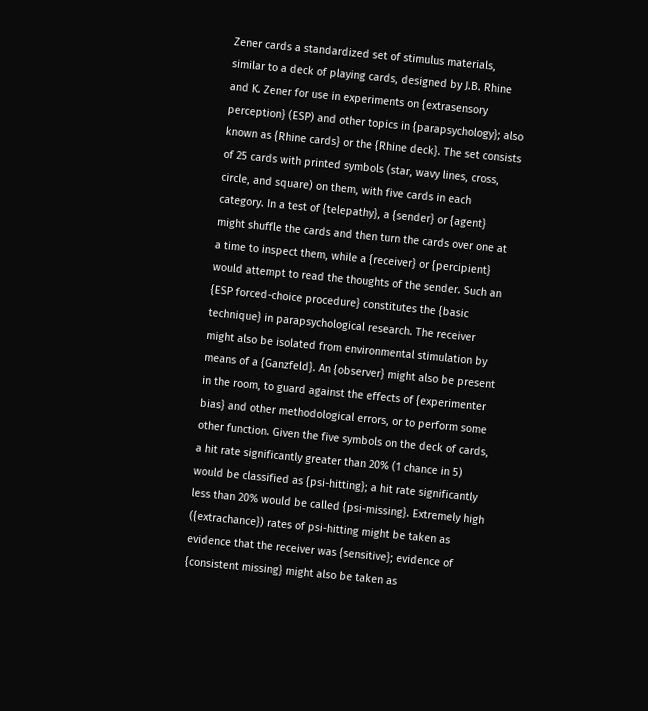Zener cards a standardized set of stimulus materials, similar to a deck of playing cards, designed by J.B. Rhine and K. Zener for use in experiments on {extrasensory perception} (ESP) and other topics in {parapsychology}; also known as {Rhine cards} or the {Rhine deck}. The set consists of 25 cards with printed symbols (star, wavy lines, cross, circle, and square) on them, with five cards in each category. In a test of {telepathy}, a {sender} or {agent} might shuffle the cards and then turn the cards over one at a time to inspect them, while a {receiver} or {percipient} would attempt to read the thoughts of the sender. Such an {ESP forced-choice procedure} constitutes the {basic technique} in parapsychological research. The receiver might also be isolated from environmental stimulation by means of a {Ganzfeld}. An {observer} might also be present in the room, to guard against the effects of {experimenter bias} and other methodological errors, or to perform some other function. Given the five symbols on the deck of cards, a hit rate significantly greater than 20% (1 chance in 5) would be classified as {psi-hitting}; a hit rate significantly less than 20% would be called {psi-missing}. Extremely high ({extrachance}) rates of psi-hitting might be taken as evidence that the receiver was {sensitive}; evidence of {consistent missing} might also be taken as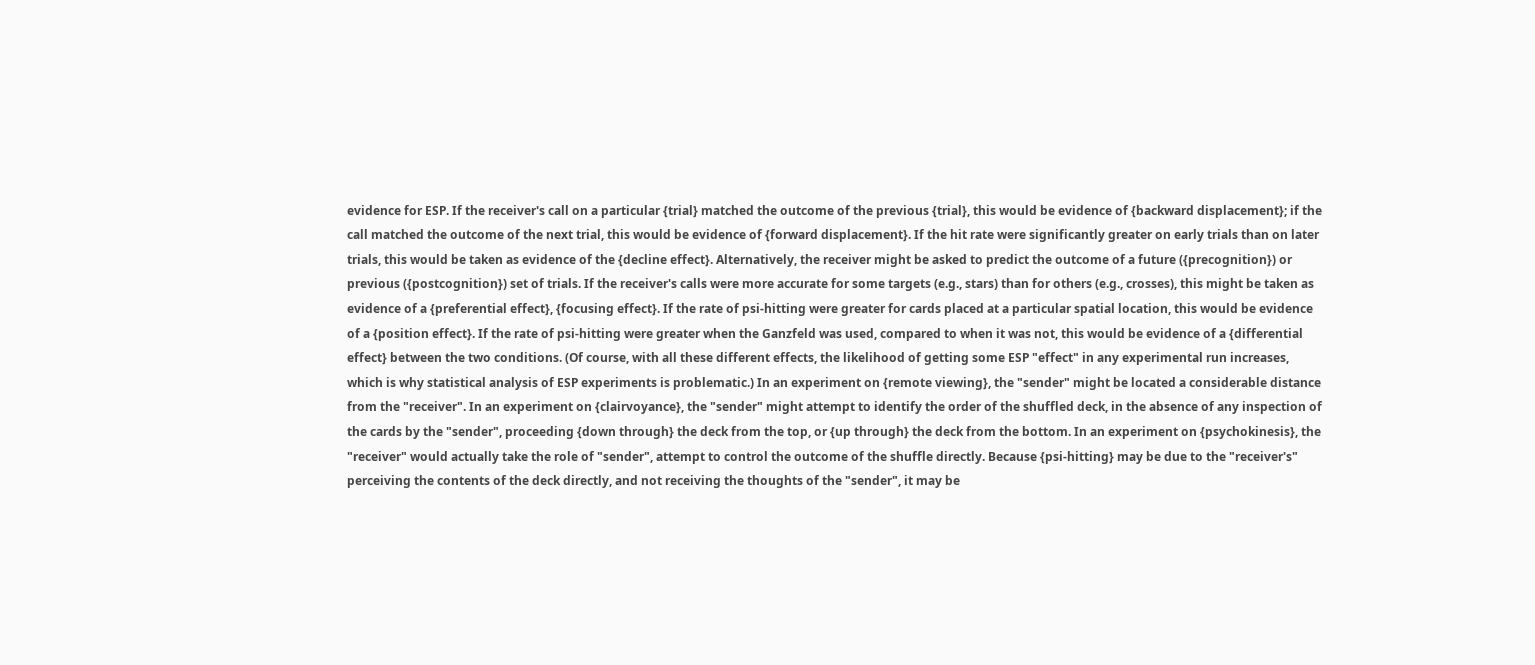evidence for ESP. If the receiver's call on a particular {trial} matched the outcome of the previous {trial}, this would be evidence of {backward displacement}; if the call matched the outcome of the next trial, this would be evidence of {forward displacement}. If the hit rate were significantly greater on early trials than on later trials, this would be taken as evidence of the {decline effect}. Alternatively, the receiver might be asked to predict the outcome of a future ({precognition}) or previous ({postcognition}) set of trials. If the receiver's calls were more accurate for some targets (e.g., stars) than for others (e.g., crosses), this might be taken as evidence of a {preferential effect}, {focusing effect}. If the rate of psi-hitting were greater for cards placed at a particular spatial location, this would be evidence of a {position effect}. If the rate of psi-hitting were greater when the Ganzfeld was used, compared to when it was not, this would be evidence of a {differential effect} between the two conditions. (Of course, with all these different effects, the likelihood of getting some ESP "effect" in any experimental run increases, which is why statistical analysis of ESP experiments is problematic.) In an experiment on {remote viewing}, the "sender" might be located a considerable distance from the "receiver". In an experiment on {clairvoyance}, the "sender" might attempt to identify the order of the shuffled deck, in the absence of any inspection of the cards by the "sender", proceeding {down through} the deck from the top, or {up through} the deck from the bottom. In an experiment on {psychokinesis}, the "receiver" would actually take the role of "sender", attempt to control the outcome of the shuffle directly. Because {psi-hitting} may be due to the "receiver's" perceiving the contents of the deck directly, and not receiving the thoughts of the "sender", it may be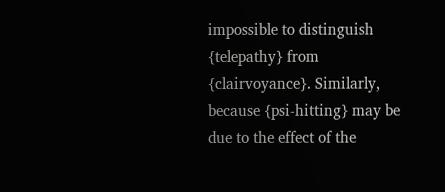impossible to distinguish {telepathy} from {clairvoyance}. Similarly, because {psi-hitting} may be due to the effect of the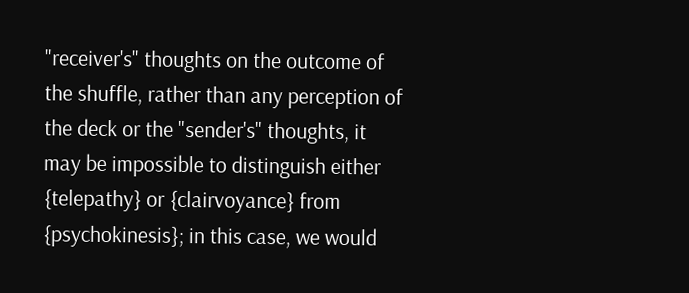"receiver's" thoughts on the outcome of the shuffle, rather than any perception of the deck or the "sender's" thoughts, it may be impossible to distinguish either {telepathy} or {clairvoyance} from {psychokinesis}; in this case, we would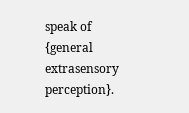speak of {general extrasensory perception}.